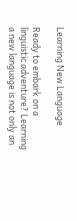Learning New Language

Ready to embark on a linguistic adventure? Learning a new language is not only an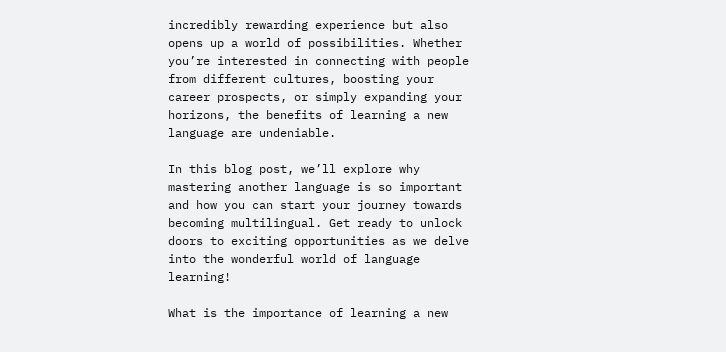incredibly rewarding experience but also opens up a world of possibilities. Whether you’re interested in connecting with people from different cultures, boosting your career prospects, or simply expanding your horizons, the benefits of learning a new language are undeniable.

In this blog post, we’ll explore why mastering another language is so important and how you can start your journey towards becoming multilingual. Get ready to unlock doors to exciting opportunities as we delve into the wonderful world of language learning!

What is the importance of learning a new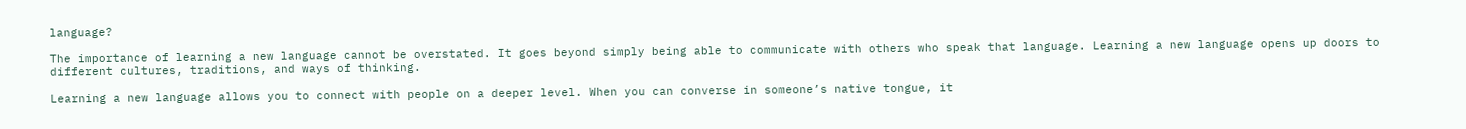language?

The importance of learning a new language cannot be overstated. It goes beyond simply being able to communicate with others who speak that language. Learning a new language opens up doors to different cultures, traditions, and ways of thinking.

Learning a new language allows you to connect with people on a deeper level. When you can converse in someone’s native tongue, it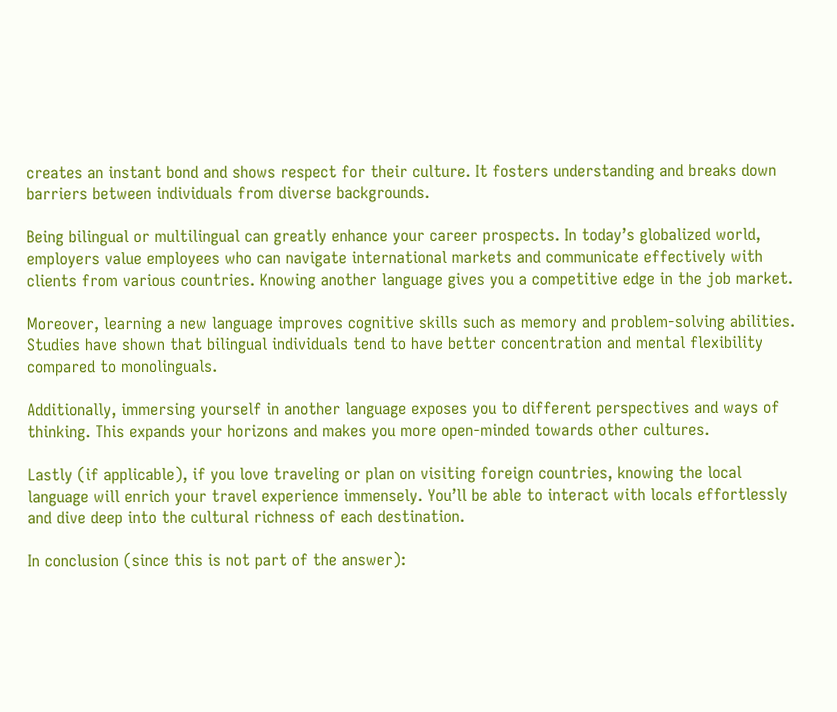creates an instant bond and shows respect for their culture. It fosters understanding and breaks down barriers between individuals from diverse backgrounds.

Being bilingual or multilingual can greatly enhance your career prospects. In today’s globalized world, employers value employees who can navigate international markets and communicate effectively with clients from various countries. Knowing another language gives you a competitive edge in the job market.

Moreover, learning a new language improves cognitive skills such as memory and problem-solving abilities. Studies have shown that bilingual individuals tend to have better concentration and mental flexibility compared to monolinguals.

Additionally, immersing yourself in another language exposes you to different perspectives and ways of thinking. This expands your horizons and makes you more open-minded towards other cultures.

Lastly (if applicable), if you love traveling or plan on visiting foreign countries, knowing the local language will enrich your travel experience immensely. You’ll be able to interact with locals effortlessly and dive deep into the cultural richness of each destination.

In conclusion (since this is not part of the answer):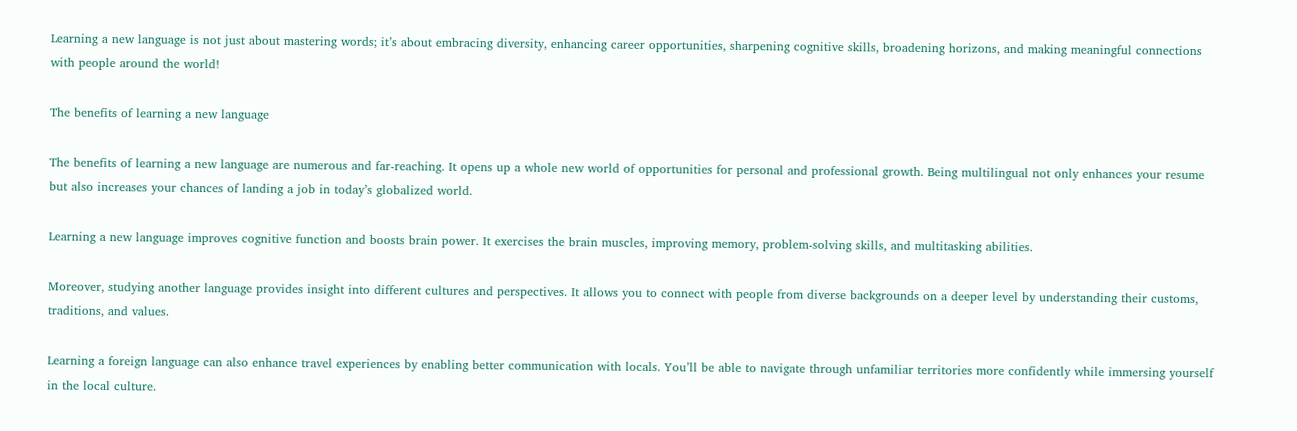Learning a new language is not just about mastering words; it’s about embracing diversity, enhancing career opportunities, sharpening cognitive skills, broadening horizons, and making meaningful connections with people around the world!

The benefits of learning a new language

The benefits of learning a new language are numerous and far-reaching. It opens up a whole new world of opportunities for personal and professional growth. Being multilingual not only enhances your resume but also increases your chances of landing a job in today’s globalized world.

Learning a new language improves cognitive function and boosts brain power. It exercises the brain muscles, improving memory, problem-solving skills, and multitasking abilities.

Moreover, studying another language provides insight into different cultures and perspectives. It allows you to connect with people from diverse backgrounds on a deeper level by understanding their customs, traditions, and values.

Learning a foreign language can also enhance travel experiences by enabling better communication with locals. You’ll be able to navigate through unfamiliar territories more confidently while immersing yourself in the local culture.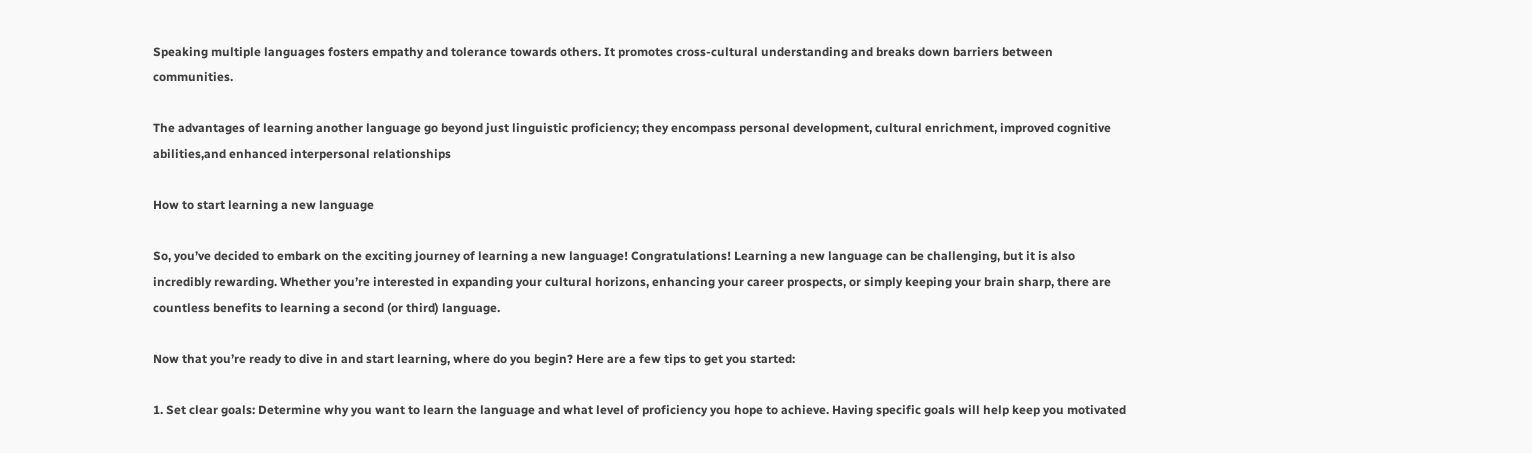Speaking multiple languages fosters empathy and tolerance towards others. It promotes cross-cultural understanding and breaks down barriers between communities.

The advantages of learning another language go beyond just linguistic proficiency; they encompass personal development, cultural enrichment, improved cognitive abilities,and enhanced interpersonal relationships

How to start learning a new language

So, you’ve decided to embark on the exciting journey of learning a new language! Congratulations! Learning a new language can be challenging, but it is also incredibly rewarding. Whether you’re interested in expanding your cultural horizons, enhancing your career prospects, or simply keeping your brain sharp, there are countless benefits to learning a second (or third) language.

Now that you’re ready to dive in and start learning, where do you begin? Here are a few tips to get you started:

1. Set clear goals: Determine why you want to learn the language and what level of proficiency you hope to achieve. Having specific goals will help keep you motivated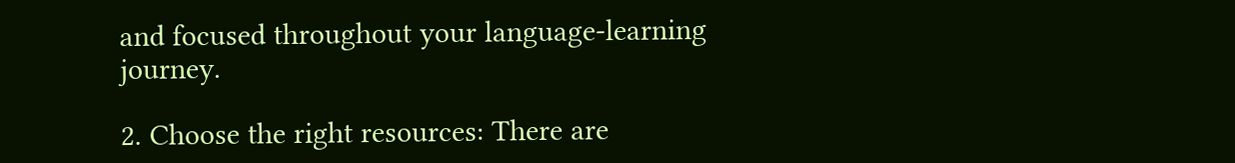and focused throughout your language-learning journey.

2. Choose the right resources: There are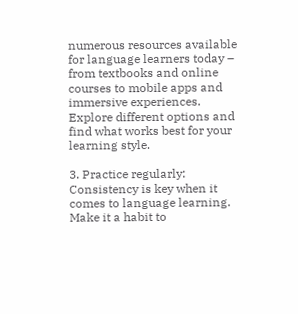numerous resources available for language learners today – from textbooks and online courses to mobile apps and immersive experiences. Explore different options and find what works best for your learning style.

3. Practice regularly: Consistency is key when it comes to language learning. Make it a habit to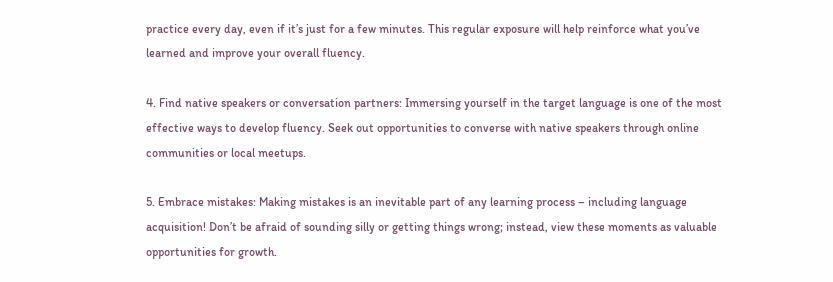practice every day, even if it’s just for a few minutes. This regular exposure will help reinforce what you’ve learned and improve your overall fluency.

4. Find native speakers or conversation partners: Immersing yourself in the target language is one of the most effective ways to develop fluency. Seek out opportunities to converse with native speakers through online communities or local meetups.

5. Embrace mistakes: Making mistakes is an inevitable part of any learning process – including language acquisition! Don’t be afraid of sounding silly or getting things wrong; instead, view these moments as valuable opportunities for growth.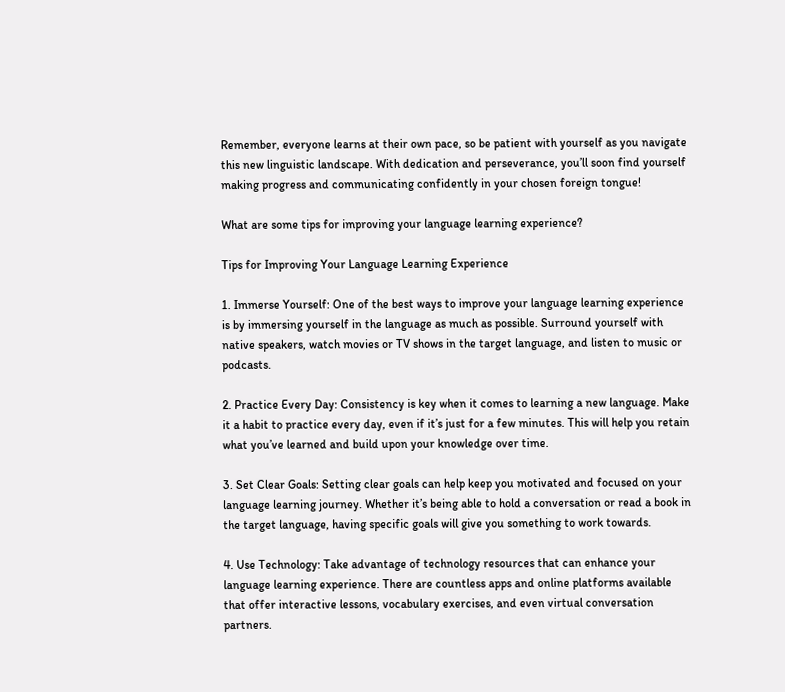Remember, everyone learns at their own pace, so be patient with yourself as you navigate this new linguistic landscape. With dedication and perseverance, you’ll soon find yourself making progress and communicating confidently in your chosen foreign tongue!

What are some tips for improving your language learning experience?

Tips for Improving Your Language Learning Experience

1. Immerse Yourself: One of the best ways to improve your language learning experience is by immersing yourself in the language as much as possible. Surround yourself with native speakers, watch movies or TV shows in the target language, and listen to music or podcasts.

2. Practice Every Day: Consistency is key when it comes to learning a new language. Make it a habit to practice every day, even if it’s just for a few minutes. This will help you retain what you’ve learned and build upon your knowledge over time.

3. Set Clear Goals: Setting clear goals can help keep you motivated and focused on your language learning journey. Whether it’s being able to hold a conversation or read a book in the target language, having specific goals will give you something to work towards.

4. Use Technology: Take advantage of technology resources that can enhance your language learning experience. There are countless apps and online platforms available that offer interactive lessons, vocabulary exercises, and even virtual conversation partners.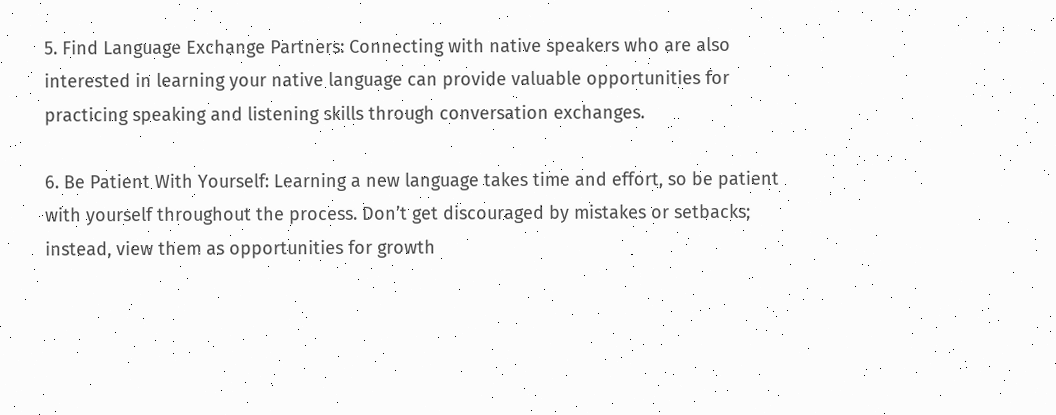5. Find Language Exchange Partners: Connecting with native speakers who are also interested in learning your native language can provide valuable opportunities for practicing speaking and listening skills through conversation exchanges.

6. Be Patient With Yourself: Learning a new language takes time and effort, so be patient with yourself throughout the process. Don’t get discouraged by mistakes or setbacks; instead, view them as opportunities for growth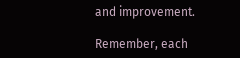and improvement.

Remember, each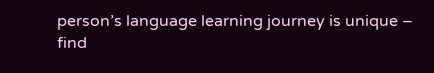person’s language learning journey is unique – find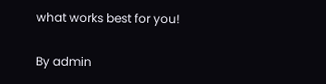what works best for you!

By admin